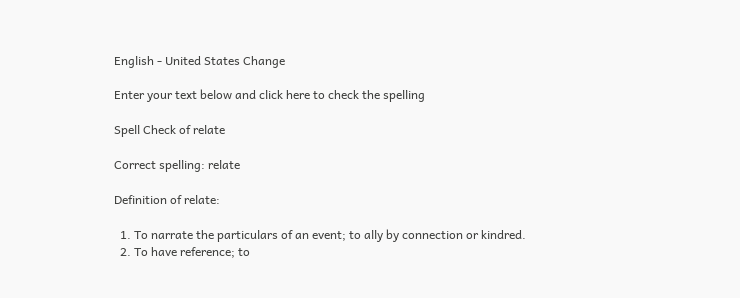English - United States Change

Enter your text below and click here to check the spelling

Spell Check of relate

Correct spelling: relate

Definition of relate:

  1. To narrate the particulars of an event; to ally by connection or kindred.
  2. To have reference; to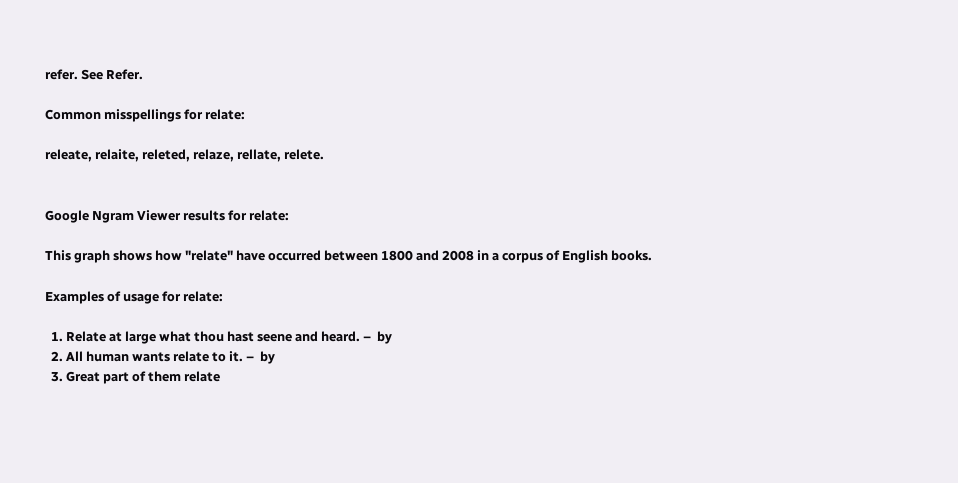refer. See Refer.

Common misspellings for relate:

releate, relaite, releted, relaze, rellate, relete.


Google Ngram Viewer results for relate:

This graph shows how "relate" have occurred between 1800 and 2008 in a corpus of English books.

Examples of usage for relate:

  1. Relate at large what thou hast seene and heard. –  by
  2. All human wants relate to it. –  by
  3. Great part of them relate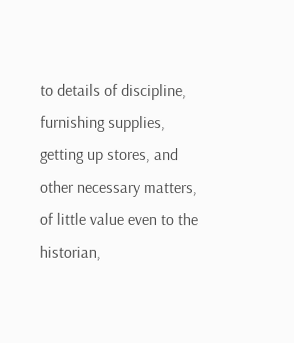to details of discipline, furnishing supplies, getting up stores, and other necessary matters, of little value even to the historian,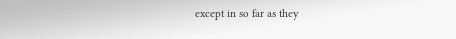except in so far as they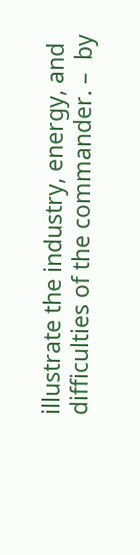illustrate the industry, energy, and difficulties of the commander. –  by